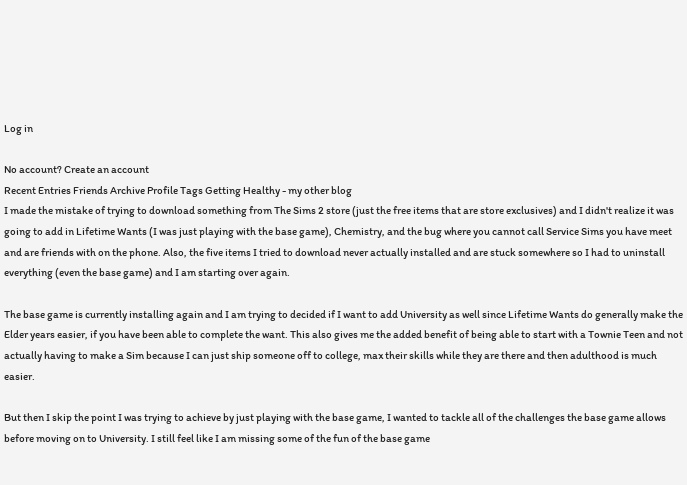Log in

No account? Create an account
Recent Entries Friends Archive Profile Tags Getting Healthy - my other blog
I made the mistake of trying to download something from The Sims 2 store (just the free items that are store exclusives) and I didn't realize it was going to add in Lifetime Wants (I was just playing with the base game), Chemistry, and the bug where you cannot call Service Sims you have meet and are friends with on the phone. Also, the five items I tried to download never actually installed and are stuck somewhere so I had to uninstall everything (even the base game) and I am starting over again.

The base game is currently installing again and I am trying to decided if I want to add University as well since Lifetime Wants do generally make the Elder years easier, if you have been able to complete the want. This also gives me the added benefit of being able to start with a Townie Teen and not actually having to make a Sim because I can just ship someone off to college, max their skills while they are there and then adulthood is much easier.

But then I skip the point I was trying to achieve by just playing with the base game, I wanted to tackle all of the challenges the base game allows before moving on to University. I still feel like I am missing some of the fun of the base game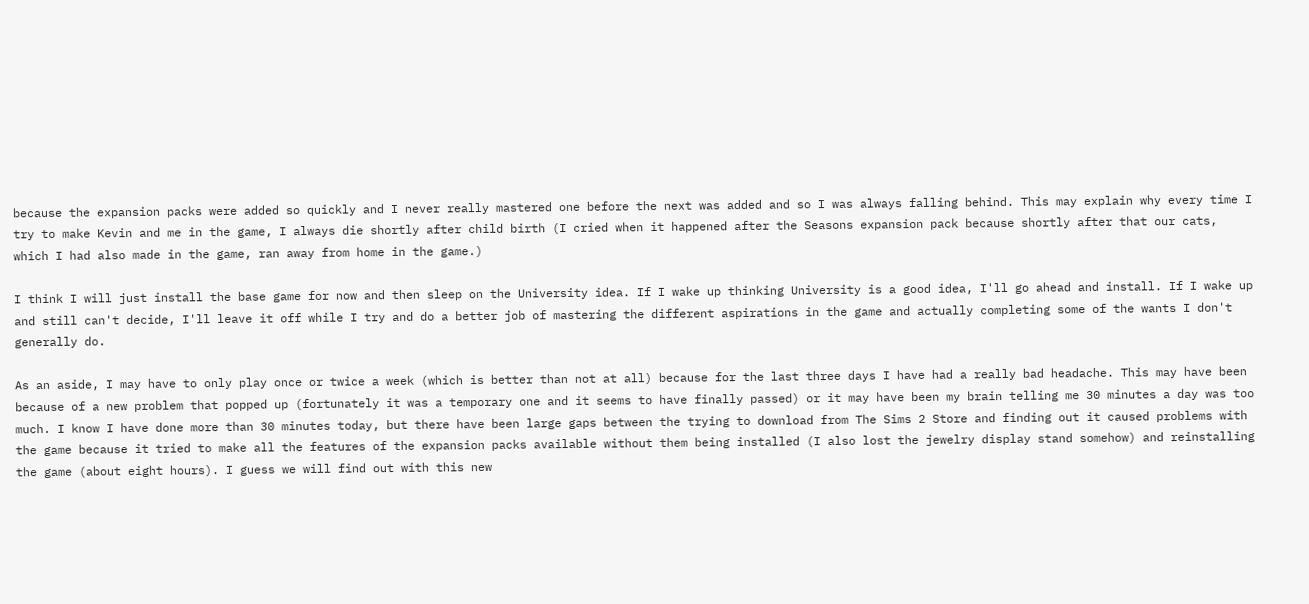because the expansion packs were added so quickly and I never really mastered one before the next was added and so I was always falling behind. This may explain why every time I try to make Kevin and me in the game, I always die shortly after child birth (I cried when it happened after the Seasons expansion pack because shortly after that our cats, which I had also made in the game, ran away from home in the game.)

I think I will just install the base game for now and then sleep on the University idea. If I wake up thinking University is a good idea, I'll go ahead and install. If I wake up and still can't decide, I'll leave it off while I try and do a better job of mastering the different aspirations in the game and actually completing some of the wants I don't generally do.

As an aside, I may have to only play once or twice a week (which is better than not at all) because for the last three days I have had a really bad headache. This may have been because of a new problem that popped up (fortunately it was a temporary one and it seems to have finally passed) or it may have been my brain telling me 30 minutes a day was too much. I know I have done more than 30 minutes today, but there have been large gaps between the trying to download from The Sims 2 Store and finding out it caused problems with the game because it tried to make all the features of the expansion packs available without them being installed (I also lost the jewelry display stand somehow) and reinstalling the game (about eight hours). I guess we will find out with this new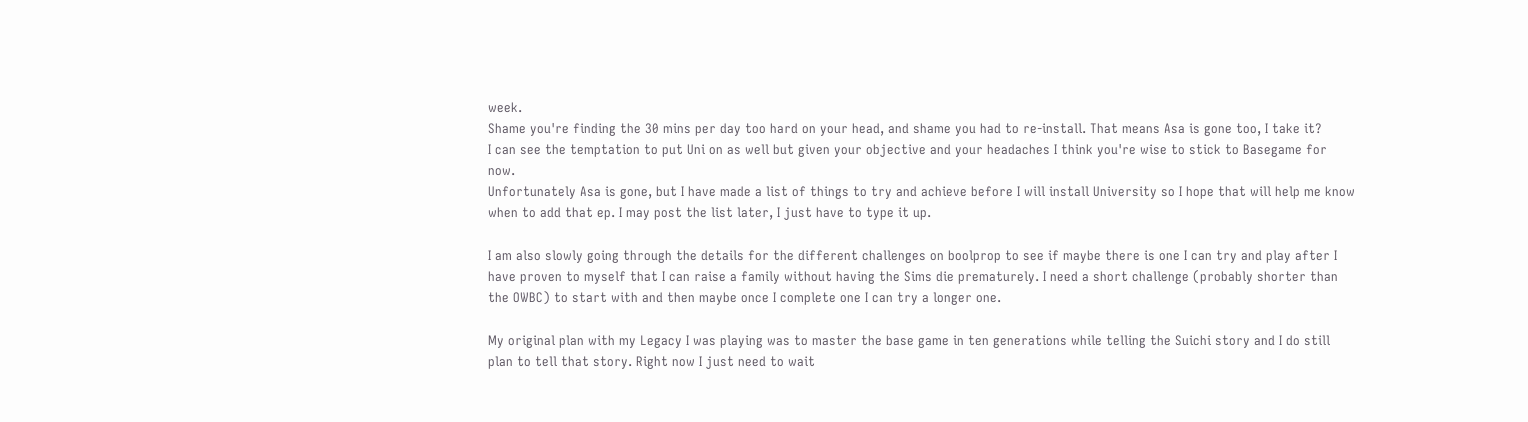week.
Shame you're finding the 30 mins per day too hard on your head, and shame you had to re-install. That means Asa is gone too, I take it?
I can see the temptation to put Uni on as well but given your objective and your headaches I think you're wise to stick to Basegame for now.
Unfortunately Asa is gone, but I have made a list of things to try and achieve before I will install University so I hope that will help me know when to add that ep. I may post the list later, I just have to type it up.

I am also slowly going through the details for the different challenges on boolprop to see if maybe there is one I can try and play after I have proven to myself that I can raise a family without having the Sims die prematurely. I need a short challenge (probably shorter than the OWBC) to start with and then maybe once I complete one I can try a longer one.

My original plan with my Legacy I was playing was to master the base game in ten generations while telling the Suichi story and I do still plan to tell that story. Right now I just need to wait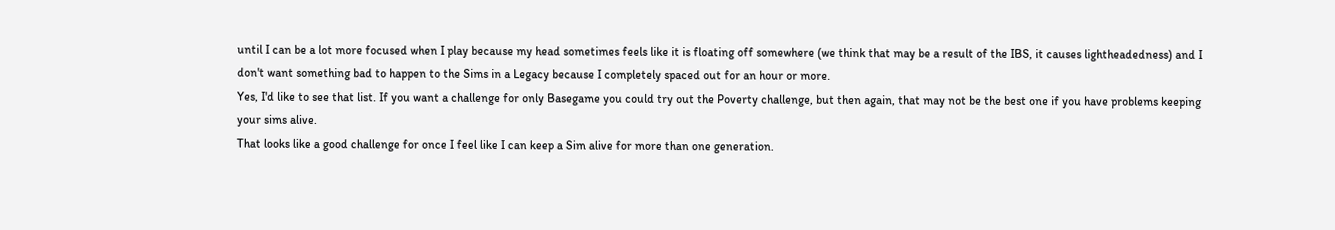until I can be a lot more focused when I play because my head sometimes feels like it is floating off somewhere (we think that may be a result of the IBS, it causes lightheadedness) and I don't want something bad to happen to the Sims in a Legacy because I completely spaced out for an hour or more.
Yes, I'd like to see that list. If you want a challenge for only Basegame you could try out the Poverty challenge, but then again, that may not be the best one if you have problems keeping your sims alive.
That looks like a good challenge for once I feel like I can keep a Sim alive for more than one generation.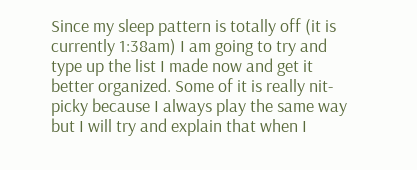Since my sleep pattern is totally off (it is currently 1:38am) I am going to try and type up the list I made now and get it better organized. Some of it is really nit-picky because I always play the same way but I will try and explain that when I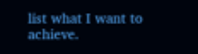list what I want to achieve.